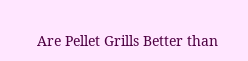Are Pellet Grills Better than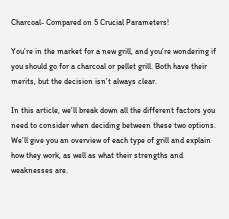Charcoal- Compared on 5 Crucial Parameters!

You’re in the market for a new grill, and you’re wondering if you should go for a charcoal or pellet grill. Both have their merits, but the decision isn’t always clear.

In this article, we’ll break down all the different factors you need to consider when deciding between these two options. We’ll give you an overview of each type of grill and explain how they work, as well as what their strengths and weaknesses are.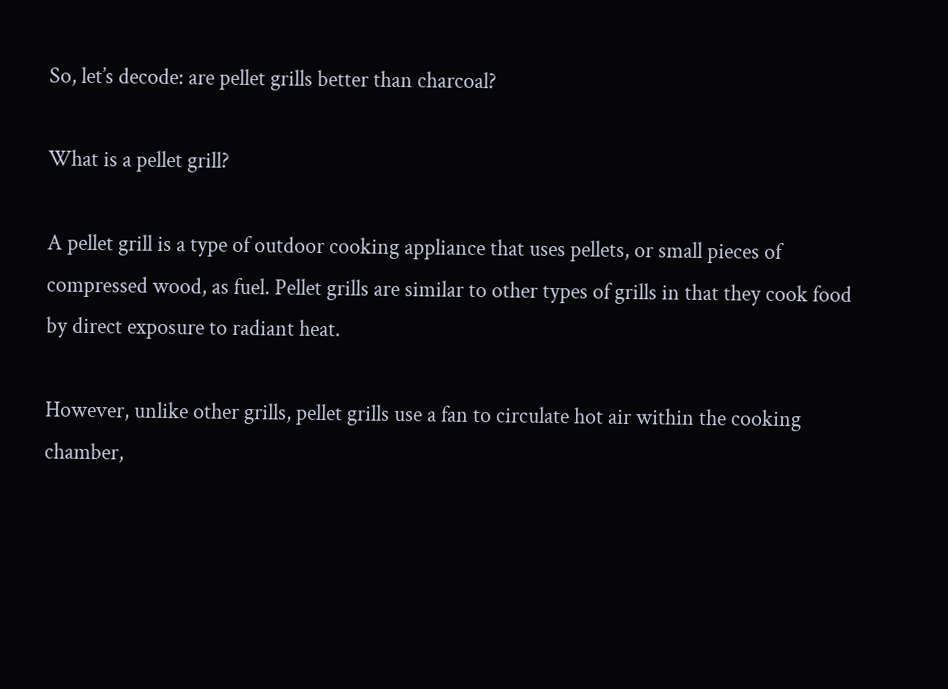So, let’s decode: are pellet grills better than charcoal?

What is a pellet grill?

A pellet grill is a type of outdoor cooking appliance that uses pellets, or small pieces of compressed wood, as fuel. Pellet grills are similar to other types of grills in that they cook food by direct exposure to radiant heat.

However, unlike other grills, pellet grills use a fan to circulate hot air within the cooking chamber,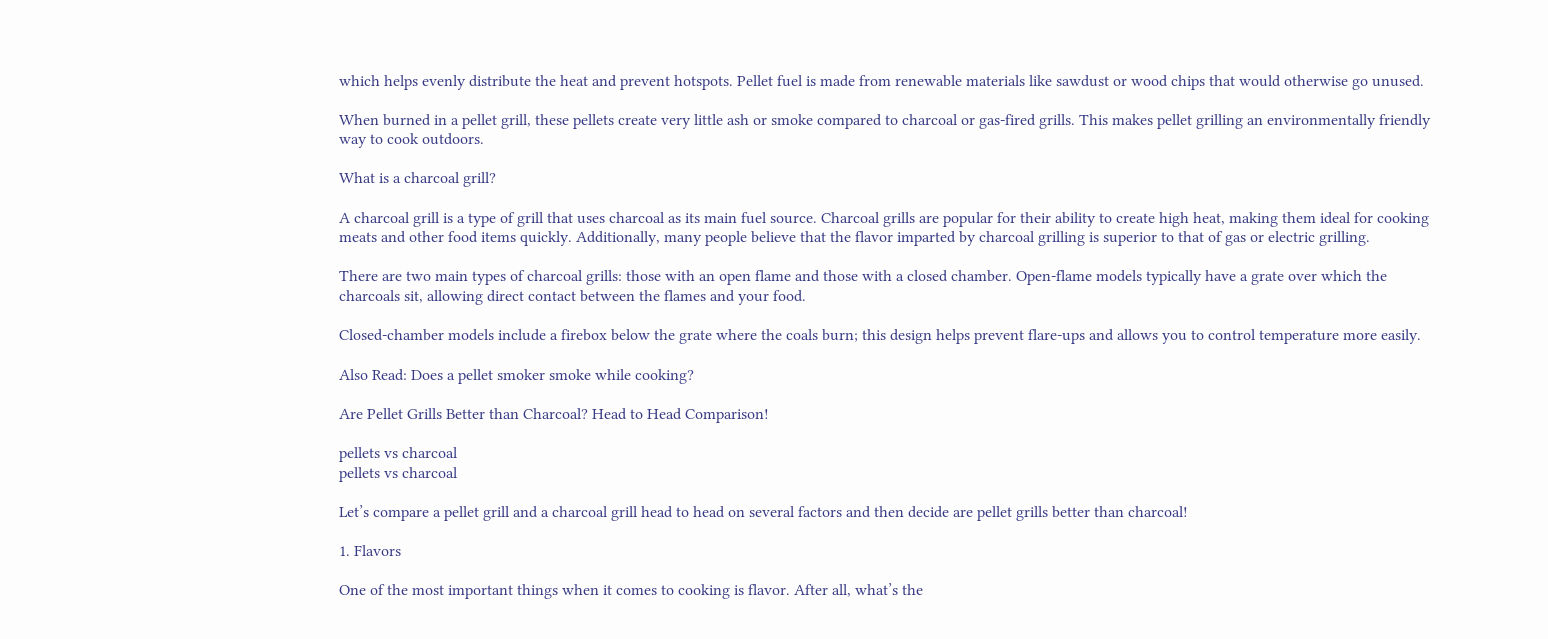which helps evenly distribute the heat and prevent hotspots. Pellet fuel is made from renewable materials like sawdust or wood chips that would otherwise go unused.

When burned in a pellet grill, these pellets create very little ash or smoke compared to charcoal or gas-fired grills. This makes pellet grilling an environmentally friendly way to cook outdoors.

What is a charcoal grill?

A charcoal grill is a type of grill that uses charcoal as its main fuel source. Charcoal grills are popular for their ability to create high heat, making them ideal for cooking meats and other food items quickly. Additionally, many people believe that the flavor imparted by charcoal grilling is superior to that of gas or electric grilling.

There are two main types of charcoal grills: those with an open flame and those with a closed chamber. Open-flame models typically have a grate over which the charcoals sit, allowing direct contact between the flames and your food.

Closed-chamber models include a firebox below the grate where the coals burn; this design helps prevent flare-ups and allows you to control temperature more easily.

Also Read: Does a pellet smoker smoke while cooking?

Are Pellet Grills Better than Charcoal? Head to Head Comparison!

pellets vs charcoal
pellets vs charcoal

Let’s compare a pellet grill and a charcoal grill head to head on several factors and then decide are pellet grills better than charcoal!

1. Flavors

One of the most important things when it comes to cooking is flavor. After all, what’s the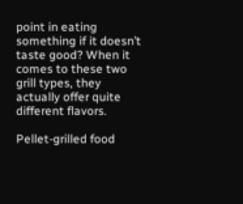point in eating something if it doesn’t taste good? When it comes to these two grill types, they actually offer quite different flavors.

Pellet-grilled food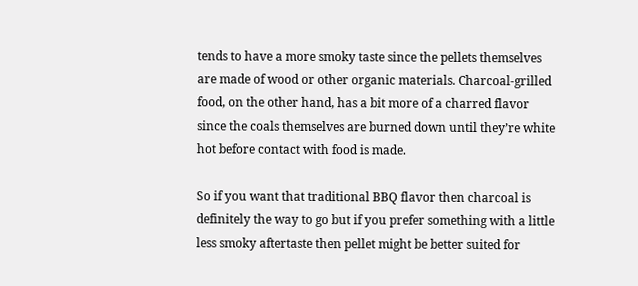tends to have a more smoky taste since the pellets themselves are made of wood or other organic materials. Charcoal-grilled food, on the other hand, has a bit more of a charred flavor since the coals themselves are burned down until they’re white hot before contact with food is made.

So if you want that traditional BBQ flavor then charcoal is definitely the way to go but if you prefer something with a little less smoky aftertaste then pellet might be better suited for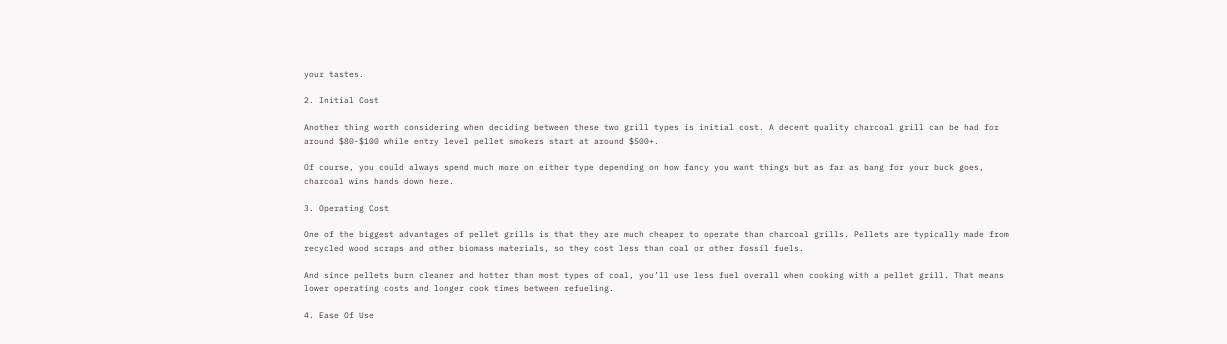your tastes.

2. Initial Cost

Another thing worth considering when deciding between these two grill types is initial cost. A decent quality charcoal grill can be had for around $80-$100 while entry level pellet smokers start at around $500+.

Of course, you could always spend much more on either type depending on how fancy you want things but as far as bang for your buck goes, charcoal wins hands down here.

3. Operating Cost

One of the biggest advantages of pellet grills is that they are much cheaper to operate than charcoal grills. Pellets are typically made from recycled wood scraps and other biomass materials, so they cost less than coal or other fossil fuels.

And since pellets burn cleaner and hotter than most types of coal, you’ll use less fuel overall when cooking with a pellet grill. That means lower operating costs and longer cook times between refueling.

4. Ease Of Use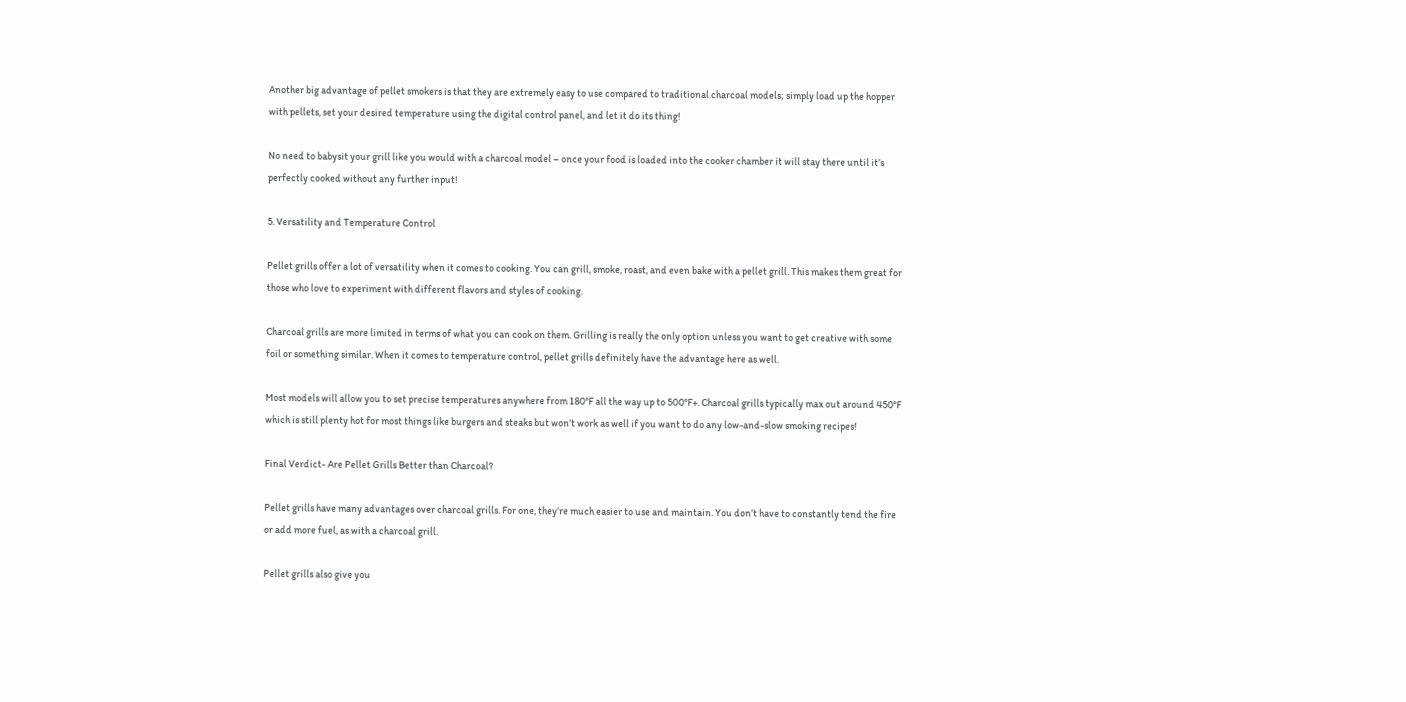Another big advantage of pellet smokers is that they are extremely easy to use compared to traditional charcoal models; simply load up the hopper with pellets, set your desired temperature using the digital control panel, and let it do its thing!

No need to babysit your grill like you would with a charcoal model – once your food is loaded into the cooker chamber it will stay there until it’s perfectly cooked without any further input!

5. Versatility and Temperature Control

Pellet grills offer a lot of versatility when it comes to cooking. You can grill, smoke, roast, and even bake with a pellet grill. This makes them great for those who love to experiment with different flavors and styles of cooking.

Charcoal grills are more limited in terms of what you can cook on them. Grilling is really the only option unless you want to get creative with some foil or something similar. When it comes to temperature control, pellet grills definitely have the advantage here as well.

Most models will allow you to set precise temperatures anywhere from 180°F all the way up to 500°F+. Charcoal grills typically max out around 450°F which is still plenty hot for most things like burgers and steaks but won’t work as well if you want to do any low-and-slow smoking recipes!

Final Verdict- Are Pellet Grills Better than Charcoal?

Pellet grills have many advantages over charcoal grills. For one, they’re much easier to use and maintain. You don’t have to constantly tend the fire or add more fuel, as with a charcoal grill.

Pellet grills also give you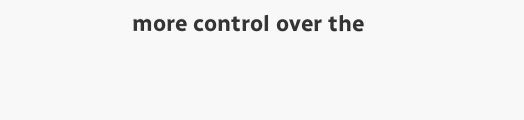more control over the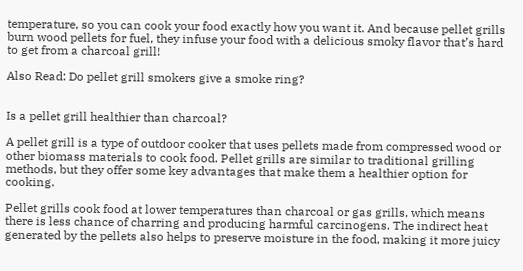temperature, so you can cook your food exactly how you want it. And because pellet grills burn wood pellets for fuel, they infuse your food with a delicious smoky flavor that’s hard to get from a charcoal grill!

Also Read: Do pellet grill smokers give a smoke ring?


Is a pellet grill healthier than charcoal?

A pellet grill is a type of outdoor cooker that uses pellets made from compressed wood or other biomass materials to cook food. Pellet grills are similar to traditional grilling methods, but they offer some key advantages that make them a healthier option for cooking.

Pellet grills cook food at lower temperatures than charcoal or gas grills, which means there is less chance of charring and producing harmful carcinogens. The indirect heat generated by the pellets also helps to preserve moisture in the food, making it more juicy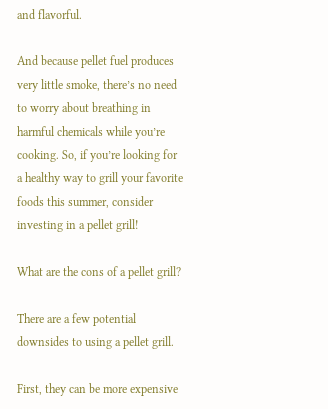and flavorful.

And because pellet fuel produces very little smoke, there’s no need to worry about breathing in harmful chemicals while you’re cooking. So, if you’re looking for a healthy way to grill your favorite foods this summer, consider investing in a pellet grill!

What are the cons of a pellet grill?

There are a few potential downsides to using a pellet grill.

First, they can be more expensive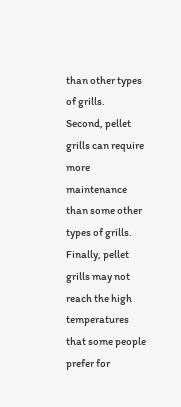than other types of grills.
Second, pellet grills can require more maintenance than some other types of grills.
Finally, pellet grills may not reach the high temperatures that some people prefer for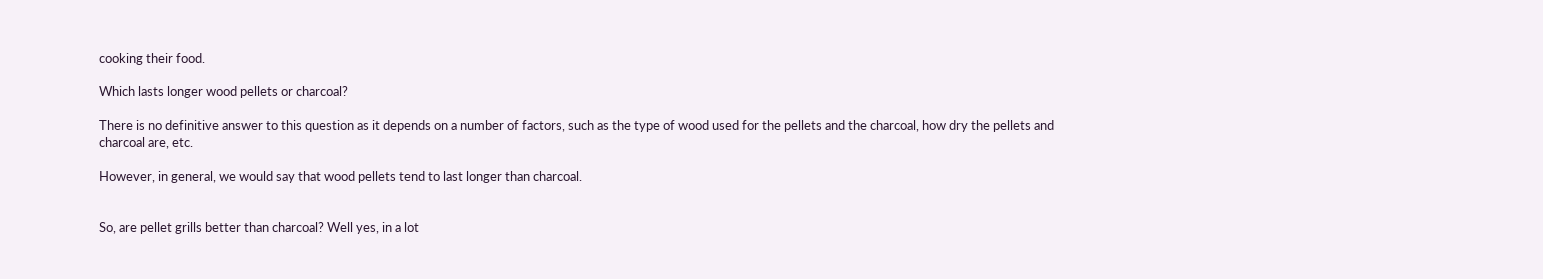cooking their food.

Which lasts longer wood pellets or charcoal?

There is no definitive answer to this question as it depends on a number of factors, such as the type of wood used for the pellets and the charcoal, how dry the pellets and charcoal are, etc.

However, in general, we would say that wood pellets tend to last longer than charcoal.


So, are pellet grills better than charcoal? Well yes, in a lot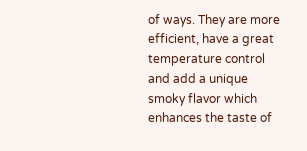of ways. They are more efficient, have a great temperature control and add a unique smoky flavor which enhances the taste of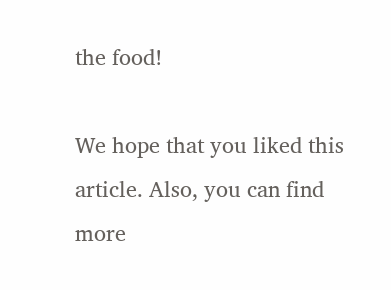the food!

We hope that you liked this article. Also, you can find more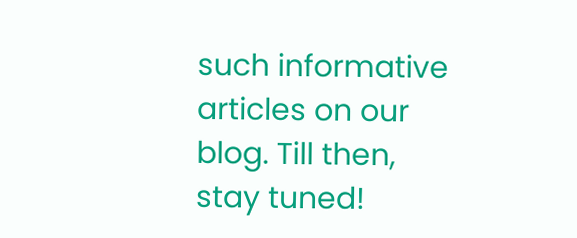such informative articles on our blog. Till then, stay tuned!